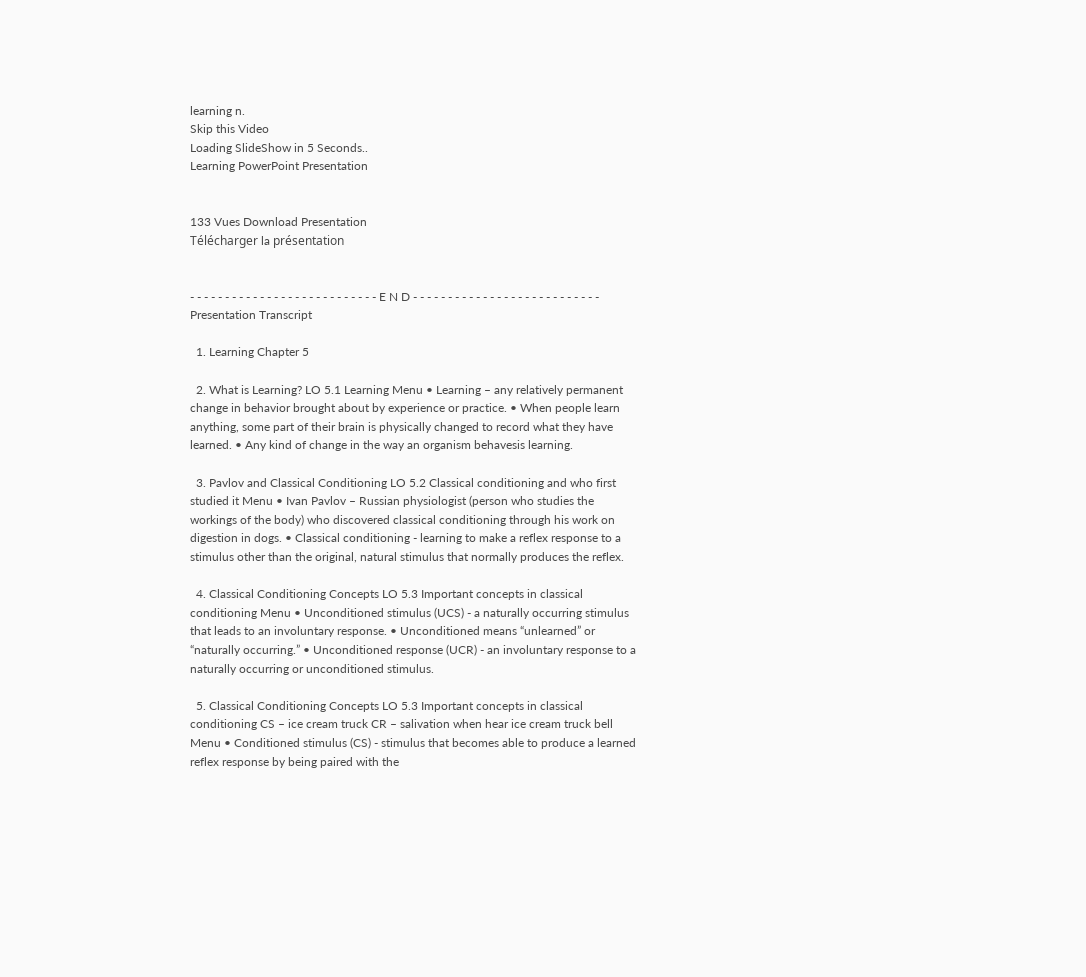learning n.
Skip this Video
Loading SlideShow in 5 Seconds..
Learning PowerPoint Presentation


133 Vues Download Presentation
Télécharger la présentation


- - - - - - - - - - - - - - - - - - - - - - - - - - - E N D - - - - - - - - - - - - - - - - - - - - - - - - - - -
Presentation Transcript

  1. Learning Chapter 5

  2. What is Learning? LO 5.1 Learning Menu • Learning – any relatively permanent change in behavior brought about by experience or practice. • When people learn anything, some part of their brain is physically changed to record what they have learned. • Any kind of change in the way an organism behavesis learning.

  3. Pavlov and Classical Conditioning LO 5.2 Classical conditioning and who first studied it Menu • Ivan Pavlov – Russian physiologist (person who studies the workings of the body) who discovered classical conditioning through his work on digestion in dogs. • Classical conditioning - learning to make a reflex response to a stimulus other than the original, natural stimulus that normally produces the reflex.

  4. Classical Conditioning Concepts LO 5.3 Important concepts in classical conditioning Menu • Unconditioned stimulus (UCS) - a naturally occurring stimulus that leads to an involuntary response. • Unconditioned means “unlearned” or “naturally occurring.” • Unconditioned response (UCR) - an involuntary response to a naturally occurring or unconditioned stimulus.

  5. Classical Conditioning Concepts LO 5.3 Important concepts in classical conditioning CS – ice cream truck CR – salivation when hear ice cream truck bell Menu • Conditioned stimulus (CS) - stimulus that becomes able to produce a learned reflex response by being paired with the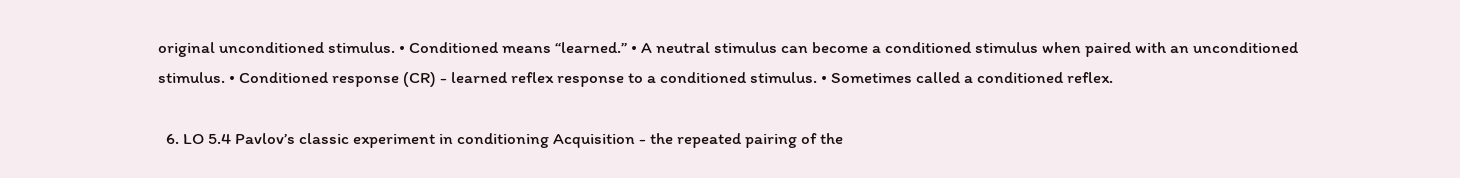original unconditioned stimulus. • Conditioned means “learned.” • A neutral stimulus can become a conditioned stimulus when paired with an unconditioned stimulus. • Conditioned response (CR) - learned reflex response to a conditioned stimulus. • Sometimes called a conditioned reflex.

  6. LO 5.4 Pavlov’s classic experiment in conditioning Acquisition - the repeated pairing of the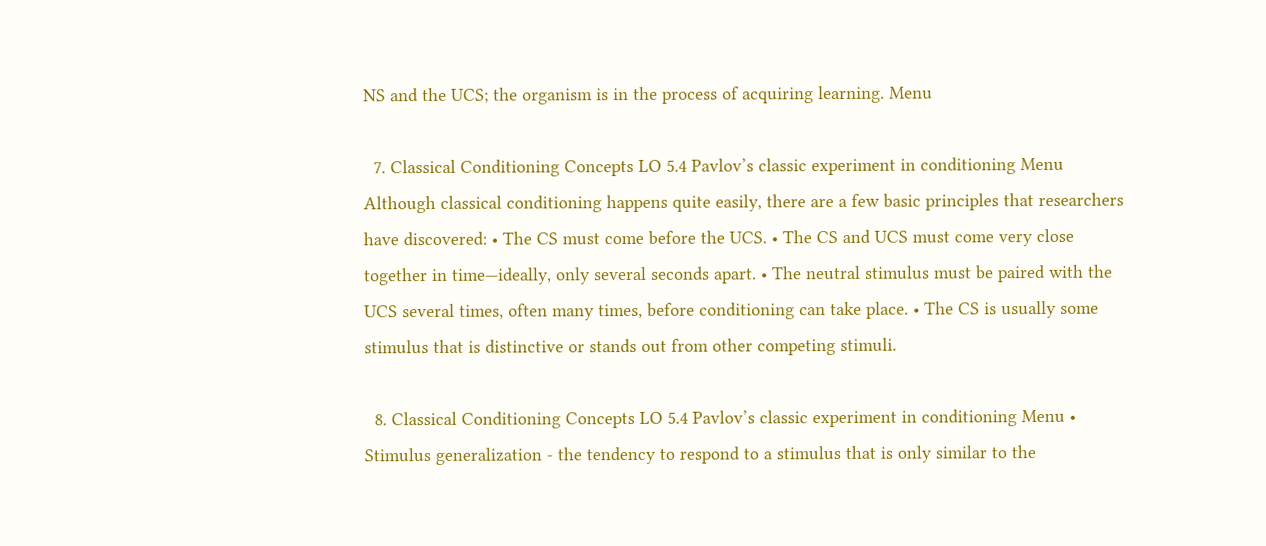NS and the UCS; the organism is in the process of acquiring learning. Menu

  7. Classical Conditioning Concepts LO 5.4 Pavlov’s classic experiment in conditioning Menu Although classical conditioning happens quite easily, there are a few basic principles that researchers have discovered: • The CS must come before the UCS. • The CS and UCS must come very close together in time—ideally, only several seconds apart. • The neutral stimulus must be paired with the UCS several times, often many times, before conditioning can take place. • The CS is usually some stimulus that is distinctive or stands out from other competing stimuli.

  8. Classical Conditioning Concepts LO 5.4 Pavlov’s classic experiment in conditioning Menu • Stimulus generalization - the tendency to respond to a stimulus that is only similar to the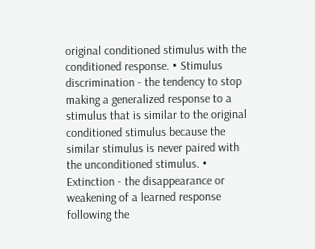original conditioned stimulus with the conditioned response. • Stimulus discrimination - the tendency to stop making a generalized response to a stimulus that is similar to the original conditioned stimulus because the similar stimulus is never paired with the unconditioned stimulus. • Extinction - the disappearance or weakening of a learned response following the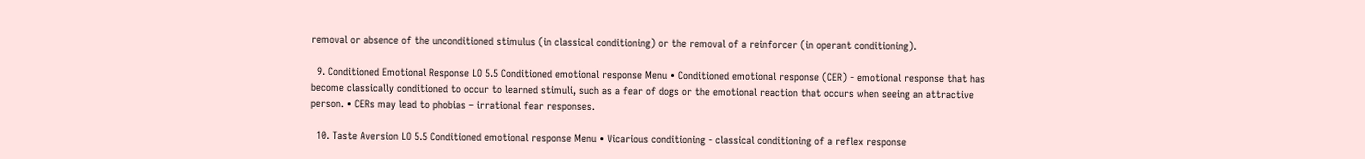removal or absence of the unconditioned stimulus (in classical conditioning) or the removal of a reinforcer (in operant conditioning).

  9. Conditioned Emotional Response LO 5.5 Conditioned emotional response Menu • Conditioned emotional response (CER) - emotional response that has become classically conditioned to occur to learned stimuli, such as a fear of dogs or the emotional reaction that occurs when seeing an attractive person. • CERs may lead to phobias – irrational fear responses.

  10. Taste Aversion LO 5.5 Conditioned emotional response Menu • Vicarious conditioning - classical conditioning of a reflex response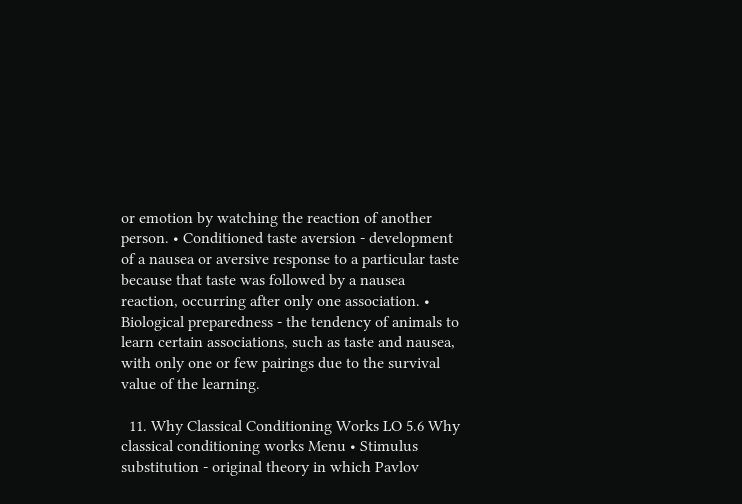or emotion by watching the reaction of another person. • Conditioned taste aversion - development of a nausea or aversive response to a particular taste because that taste was followed by a nausea reaction, occurring after only one association. • Biological preparedness - the tendency of animals to learn certain associations, such as taste and nausea, with only one or few pairings due to the survival value of the learning.

  11. Why Classical Conditioning Works LO 5.6 Why classical conditioning works Menu • Stimulus substitution - original theory in which Pavlov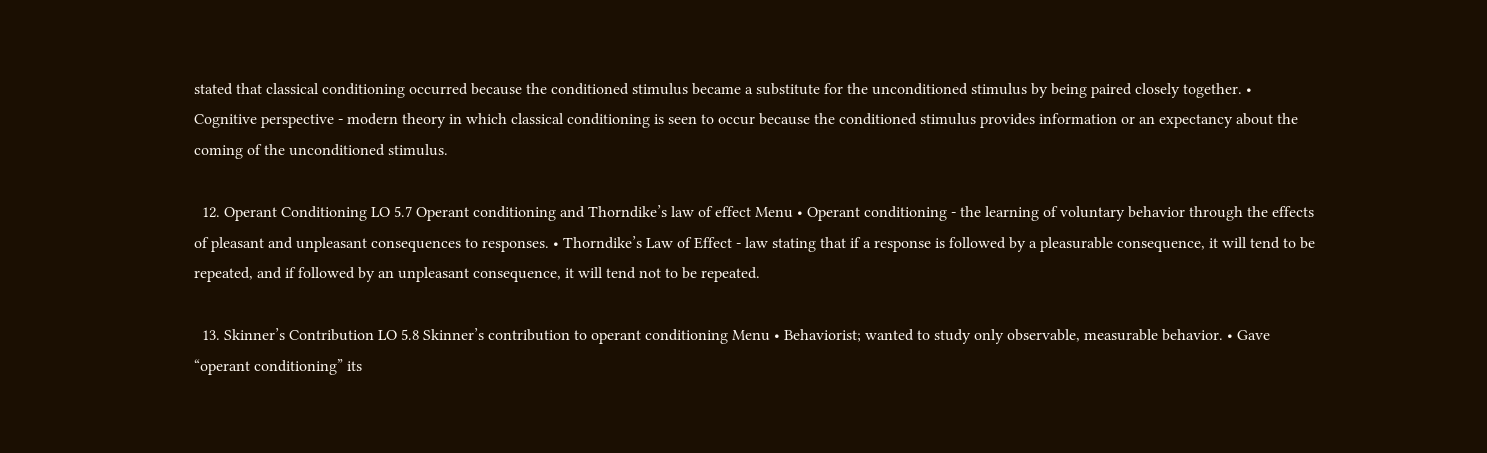stated that classical conditioning occurred because the conditioned stimulus became a substitute for the unconditioned stimulus by being paired closely together. • Cognitive perspective - modern theory in which classical conditioning is seen to occur because the conditioned stimulus provides information or an expectancy about the coming of the unconditioned stimulus.

  12. Operant Conditioning LO 5.7 Operant conditioning and Thorndike’s law of effect Menu • Operant conditioning - the learning of voluntary behavior through the effects of pleasant and unpleasant consequences to responses. • Thorndike’s Law of Effect - law stating that if a response is followed by a pleasurable consequence, it will tend to be repeated, and if followed by an unpleasant consequence, it will tend not to be repeated.

  13. Skinner’s Contribution LO 5.8 Skinner’s contribution to operant conditioning Menu • Behaviorist; wanted to study only observable, measurable behavior. • Gave “operant conditioning” its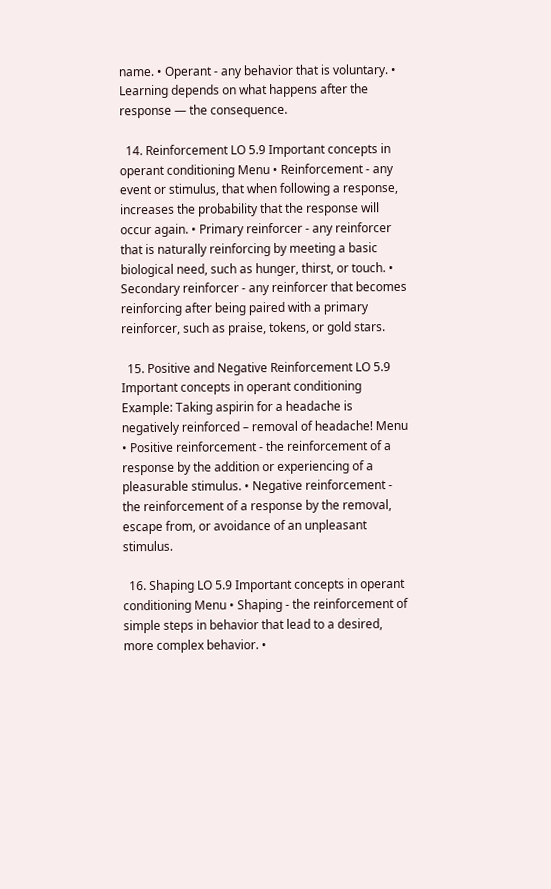name. • Operant - any behavior that is voluntary. • Learning depends on what happens after the response — the consequence.

  14. Reinforcement LO 5.9 Important concepts in operant conditioning Menu • Reinforcement - any event or stimulus, that when following a response, increases the probability that the response will occur again. • Primary reinforcer - any reinforcer that is naturally reinforcing by meeting a basic biological need, such as hunger, thirst, or touch. • Secondary reinforcer - any reinforcer that becomes reinforcing after being paired with a primary reinforcer, such as praise, tokens, or gold stars.

  15. Positive and Negative Reinforcement LO 5.9 Important concepts in operant conditioning Example: Taking aspirin for a headache is negatively reinforced – removal of headache! Menu • Positive reinforcement - the reinforcement of a response by the addition or experiencing of a pleasurable stimulus. • Negative reinforcement - the reinforcement of a response by the removal, escape from, or avoidance of an unpleasant stimulus.

  16. Shaping LO 5.9 Important concepts in operant conditioning Menu • Shaping - the reinforcement of simple steps in behavior that lead to a desired, more complex behavior. •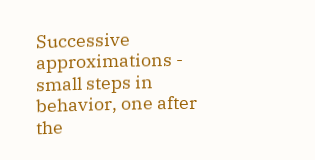Successive approximations - small steps in behavior, one after the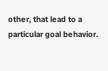other, that lead to a particular goal behavior.